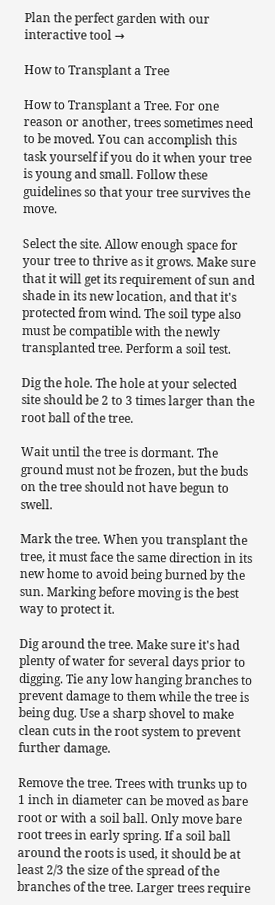Plan the perfect garden with our interactive tool →

How to Transplant a Tree

How to Transplant a Tree. For one reason or another, trees sometimes need to be moved. You can accomplish this task yourself if you do it when your tree is young and small. Follow these guidelines so that your tree survives the move.

Select the site. Allow enough space for your tree to thrive as it grows. Make sure that it will get its requirement of sun and shade in its new location, and that it's protected from wind. The soil type also must be compatible with the newly transplanted tree. Perform a soil test.

Dig the hole. The hole at your selected site should be 2 to 3 times larger than the root ball of the tree.

Wait until the tree is dormant. The ground must not be frozen, but the buds on the tree should not have begun to swell.

Mark the tree. When you transplant the tree, it must face the same direction in its new home to avoid being burned by the sun. Marking before moving is the best way to protect it.

Dig around the tree. Make sure it's had plenty of water for several days prior to digging. Tie any low hanging branches to prevent damage to them while the tree is being dug. Use a sharp shovel to make clean cuts in the root system to prevent further damage.

Remove the tree. Trees with trunks up to 1 inch in diameter can be moved as bare root or with a soil ball. Only move bare root trees in early spring. If a soil ball around the roots is used, it should be at least 2/3 the size of the spread of the branches of the tree. Larger trees require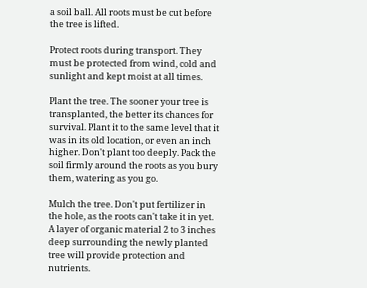a soil ball. All roots must be cut before the tree is lifted.

Protect roots during transport. They must be protected from wind, cold and sunlight and kept moist at all times.

Plant the tree. The sooner your tree is transplanted, the better its chances for survival. Plant it to the same level that it was in its old location, or even an inch higher. Don't plant too deeply. Pack the soil firmly around the roots as you bury them, watering as you go.

Mulch the tree. Don't put fertilizer in the hole, as the roots can't take it in yet. A layer of organic material 2 to 3 inches deep surrounding the newly planted tree will provide protection and nutrients.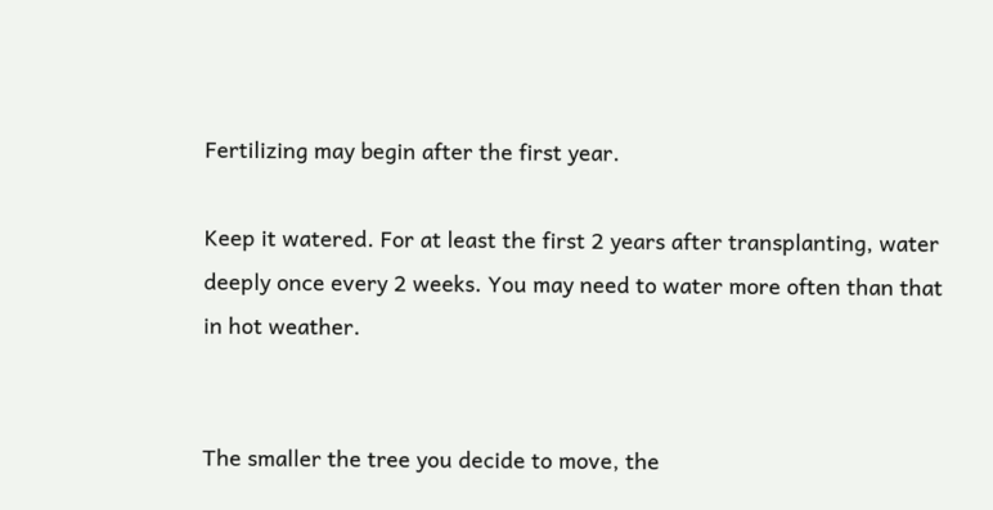Fertilizing may begin after the first year.

Keep it watered. For at least the first 2 years after transplanting, water deeply once every 2 weeks. You may need to water more often than that in hot weather.


The smaller the tree you decide to move, the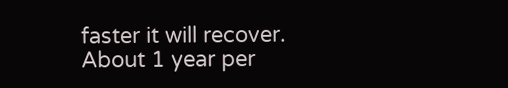faster it will recover. About 1 year per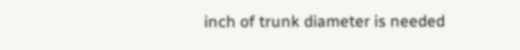inch of trunk diameter is needed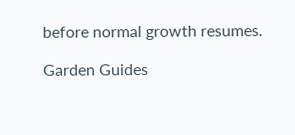before normal growth resumes.

Garden Guides